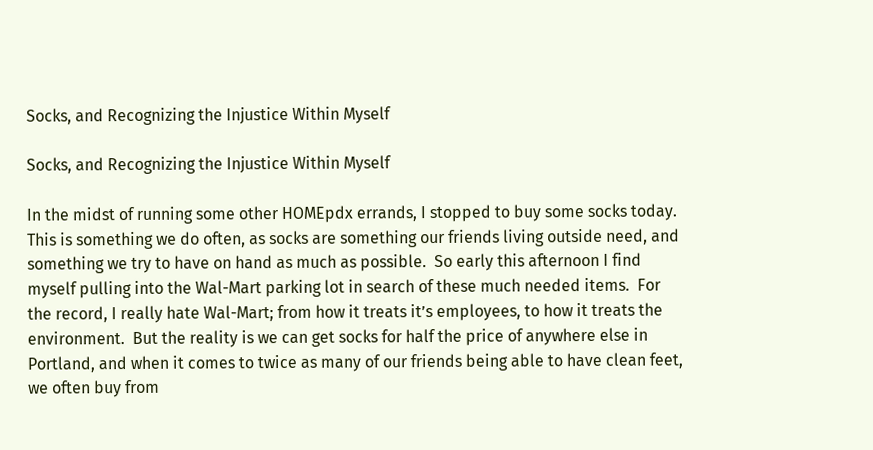Socks, and Recognizing the Injustice Within Myself

Socks, and Recognizing the Injustice Within Myself

In the midst of running some other HOMEpdx errands, I stopped to buy some socks today.  This is something we do often, as socks are something our friends living outside need, and something we try to have on hand as much as possible.  So early this afternoon I find myself pulling into the Wal-Mart parking lot in search of these much needed items.  For the record, I really hate Wal-Mart; from how it treats it’s employees, to how it treats the environment.  But the reality is we can get socks for half the price of anywhere else in Portland, and when it comes to twice as many of our friends being able to have clean feet, we often buy from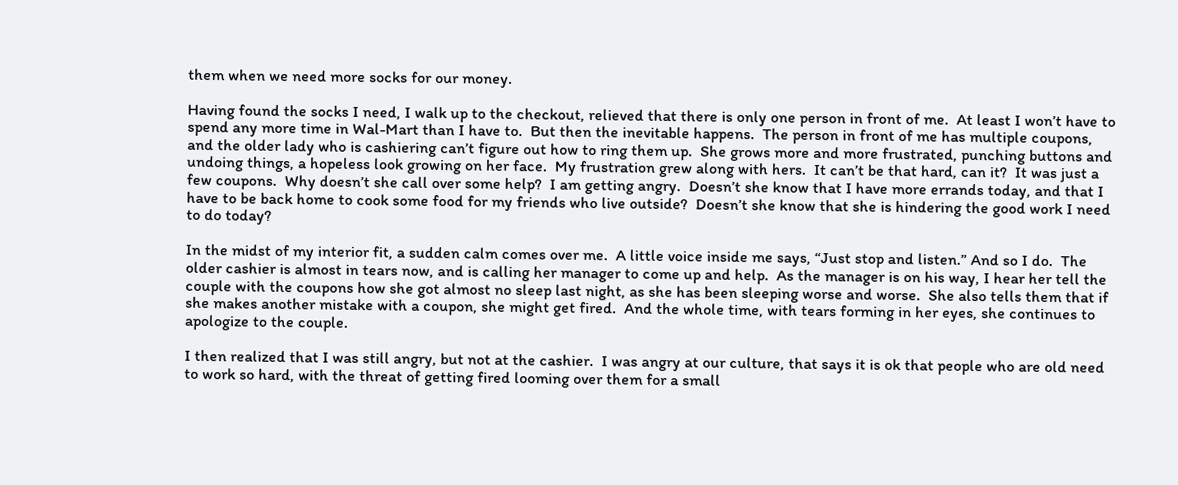them when we need more socks for our money.

Having found the socks I need, I walk up to the checkout, relieved that there is only one person in front of me.  At least I won’t have to spend any more time in Wal-Mart than I have to.  But then the inevitable happens.  The person in front of me has multiple coupons, and the older lady who is cashiering can’t figure out how to ring them up.  She grows more and more frustrated, punching buttons and undoing things, a hopeless look growing on her face.  My frustration grew along with hers.  It can’t be that hard, can it?  It was just a few coupons.  Why doesn’t she call over some help?  I am getting angry.  Doesn’t she know that I have more errands today, and that I have to be back home to cook some food for my friends who live outside?  Doesn’t she know that she is hindering the good work I need to do today?

In the midst of my interior fit, a sudden calm comes over me.  A little voice inside me says, “Just stop and listen.” And so I do.  The older cashier is almost in tears now, and is calling her manager to come up and help.  As the manager is on his way, I hear her tell the couple with the coupons how she got almost no sleep last night, as she has been sleeping worse and worse.  She also tells them that if she makes another mistake with a coupon, she might get fired.  And the whole time, with tears forming in her eyes, she continues to apologize to the couple.

I then realized that I was still angry, but not at the cashier.  I was angry at our culture, that says it is ok that people who are old need to work so hard, with the threat of getting fired looming over them for a small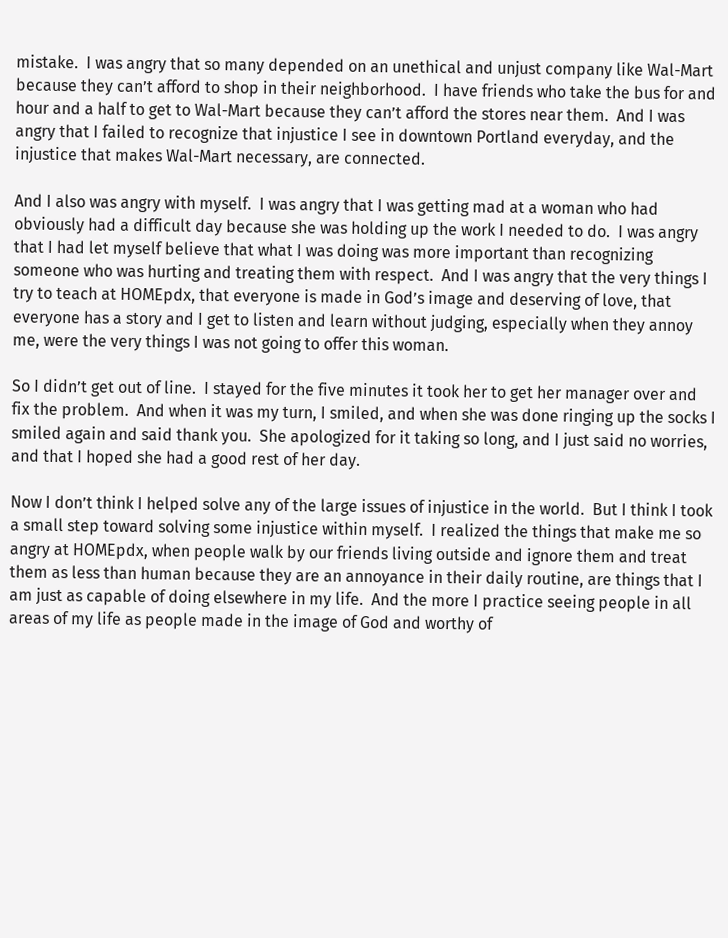mistake.  I was angry that so many depended on an unethical and unjust company like Wal-Mart because they can’t afford to shop in their neighborhood.  I have friends who take the bus for and hour and a half to get to Wal-Mart because they can’t afford the stores near them.  And I was angry that I failed to recognize that injustice I see in downtown Portland everyday, and the injustice that makes Wal-Mart necessary, are connected.

And I also was angry with myself.  I was angry that I was getting mad at a woman who had obviously had a difficult day because she was holding up the work I needed to do.  I was angry that I had let myself believe that what I was doing was more important than recognizing someone who was hurting and treating them with respect.  And I was angry that the very things I try to teach at HOMEpdx, that everyone is made in God’s image and deserving of love, that everyone has a story and I get to listen and learn without judging, especially when they annoy me, were the very things I was not going to offer this woman.

So I didn’t get out of line.  I stayed for the five minutes it took her to get her manager over and fix the problem.  And when it was my turn, I smiled, and when she was done ringing up the socks I smiled again and said thank you.  She apologized for it taking so long, and I just said no worries, and that I hoped she had a good rest of her day.

Now I don’t think I helped solve any of the large issues of injustice in the world.  But I think I took a small step toward solving some injustice within myself.  I realized the things that make me so angry at HOMEpdx, when people walk by our friends living outside and ignore them and treat them as less than human because they are an annoyance in their daily routine, are things that I am just as capable of doing elsewhere in my life.  And the more I practice seeing people in all areas of my life as people made in the image of God and worthy of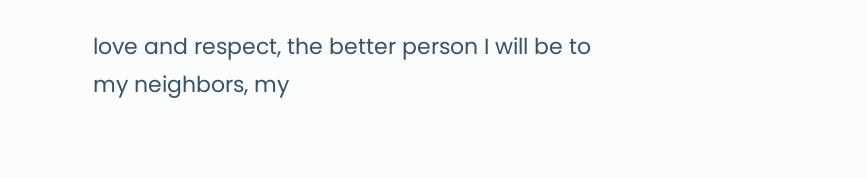love and respect, the better person I will be to my neighbors, my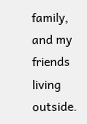family, and my friends living outside.